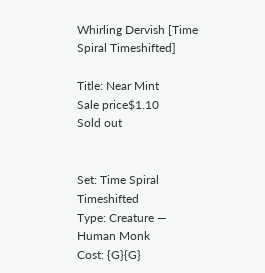Whirling Dervish [Time Spiral Timeshifted]

Title: Near Mint
Sale price$1.10
Sold out


Set: Time Spiral Timeshifted
Type: Creature — Human Monk
Cost: {G}{G}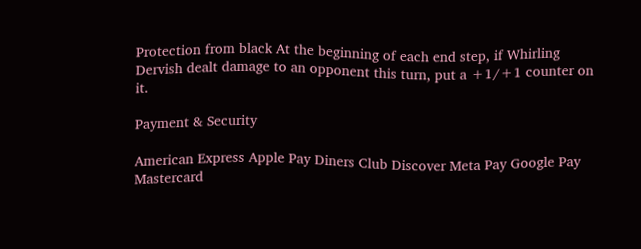Protection from black At the beginning of each end step, if Whirling Dervish dealt damage to an opponent this turn, put a +1/+1 counter on it.

Payment & Security

American Express Apple Pay Diners Club Discover Meta Pay Google Pay Mastercard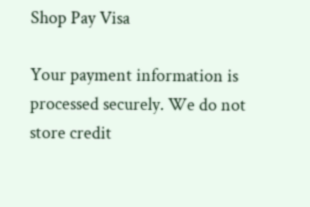Shop Pay Visa

Your payment information is processed securely. We do not store credit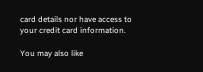card details nor have access to your credit card information.

You may also like